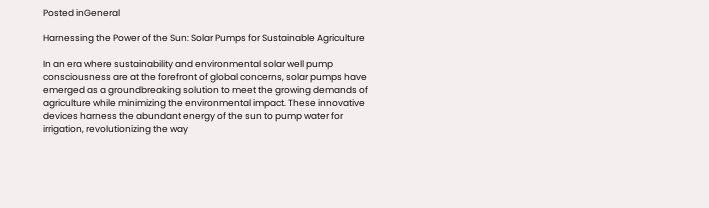Posted inGeneral

Harnessing the Power of the Sun: Solar Pumps for Sustainable Agriculture

In an era where sustainability and environmental solar well pump consciousness are at the forefront of global concerns, solar pumps have emerged as a groundbreaking solution to meet the growing demands of agriculture while minimizing the environmental impact. These innovative devices harness the abundant energy of the sun to pump water for irrigation, revolutionizing the way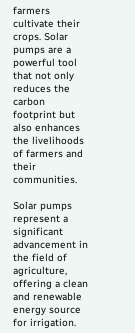farmers cultivate their crops. Solar pumps are a powerful tool that not only reduces the carbon footprint but also enhances the livelihoods of farmers and their communities.

Solar pumps represent a significant advancement in the field of agriculture, offering a clean and renewable energy source for irrigation.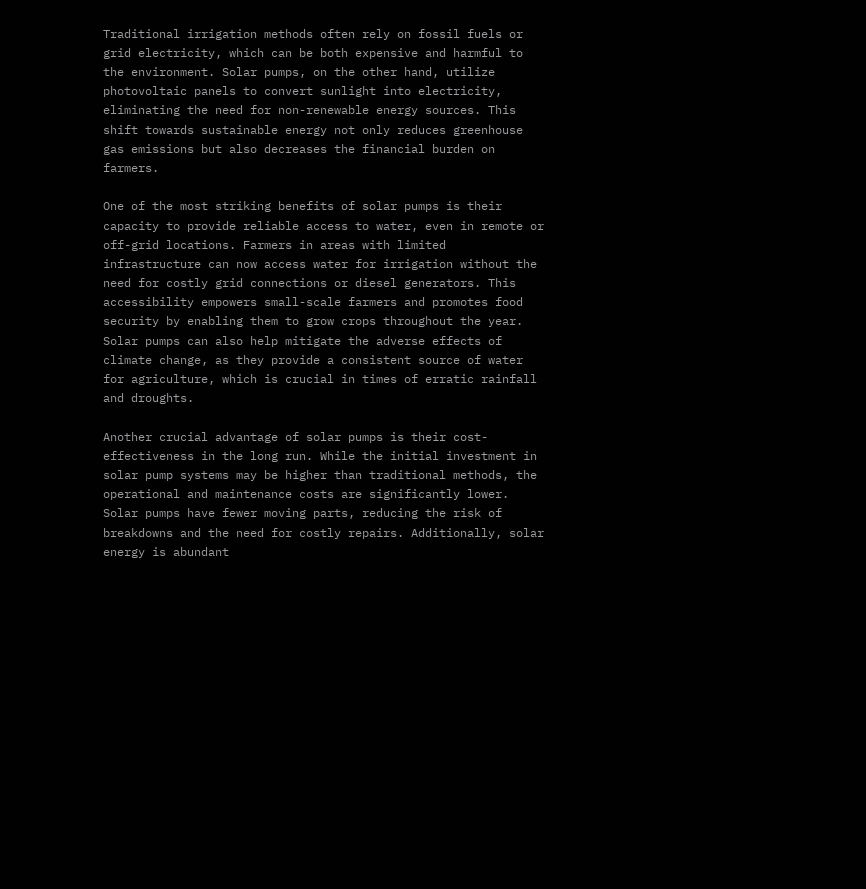Traditional irrigation methods often rely on fossil fuels or grid electricity, which can be both expensive and harmful to the environment. Solar pumps, on the other hand, utilize photovoltaic panels to convert sunlight into electricity, eliminating the need for non-renewable energy sources. This shift towards sustainable energy not only reduces greenhouse gas emissions but also decreases the financial burden on farmers.

One of the most striking benefits of solar pumps is their capacity to provide reliable access to water, even in remote or off-grid locations. Farmers in areas with limited infrastructure can now access water for irrigation without the need for costly grid connections or diesel generators. This accessibility empowers small-scale farmers and promotes food security by enabling them to grow crops throughout the year. Solar pumps can also help mitigate the adverse effects of climate change, as they provide a consistent source of water for agriculture, which is crucial in times of erratic rainfall and droughts.

Another crucial advantage of solar pumps is their cost-effectiveness in the long run. While the initial investment in solar pump systems may be higher than traditional methods, the operational and maintenance costs are significantly lower. Solar pumps have fewer moving parts, reducing the risk of breakdowns and the need for costly repairs. Additionally, solar energy is abundant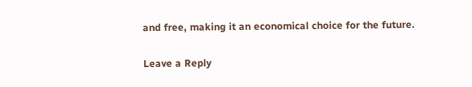and free, making it an economical choice for the future.

Leave a Reply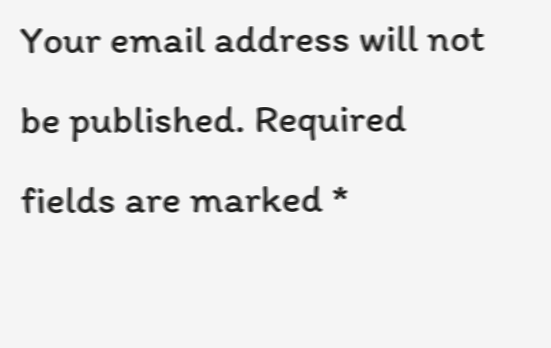Your email address will not be published. Required fields are marked *